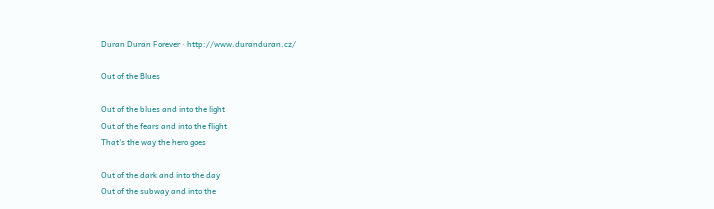Duran Duran Forever · http://www.duranduran.cz/

Out of the Blues

Out of the blues and into the light
Out of the fears and into the flight
That's the way the hero goes

Out of the dark and into the day
Out of the subway and into the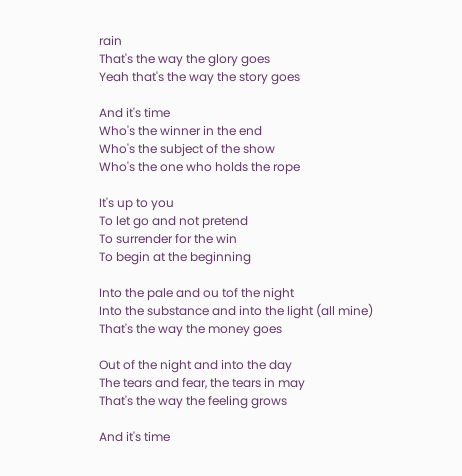rain
That's the way the glory goes
Yeah that's the way the story goes

And it's time
Who's the winner in the end
Who's the subject of the show
Who's the one who holds the rope

It's up to you
To let go and not pretend
To surrender for the win
To begin at the beginning

Into the pale and ou tof the night
Into the substance and into the light (all mine)
That's the way the money goes

Out of the night and into the day
The tears and fear, the tears in may
That's the way the feeling grows

And it's time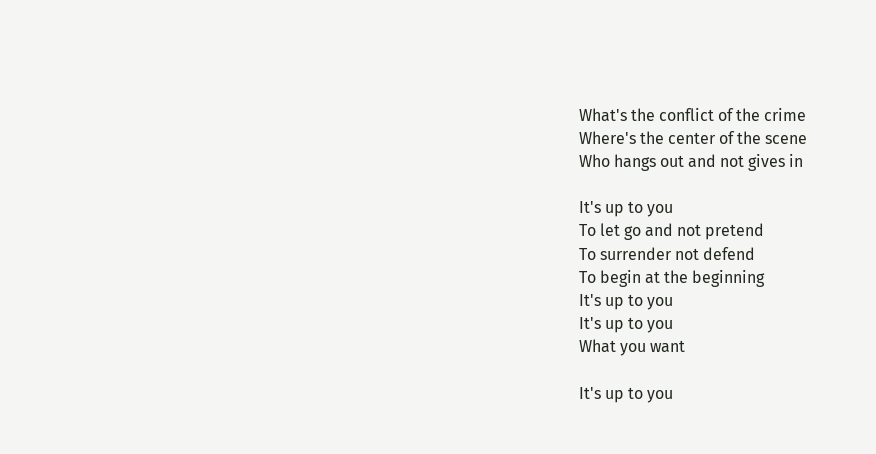What's the conflict of the crime
Where's the center of the scene
Who hangs out and not gives in

It's up to you
To let go and not pretend
To surrender not defend
To begin at the beginning
It's up to you
It's up to you
What you want

It's up to you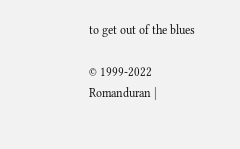to get out of the blues

© 1999-2022 Romanduran |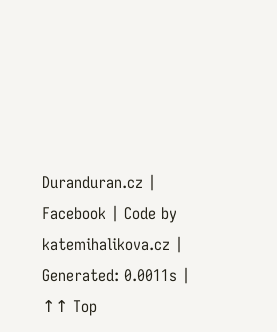Duranduran.cz | Facebook | Code by katemihalikova.cz | Generated: 0.0011s | ↑↑ Top